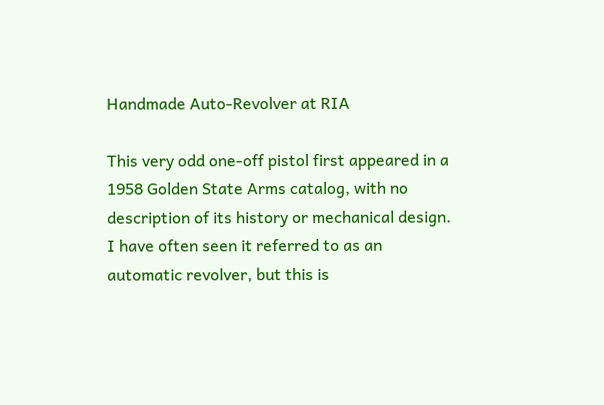Handmade Auto-Revolver at RIA

This very odd one-off pistol first appeared in a 1958 Golden State Arms catalog, with no description of its history or mechanical design. I have often seen it referred to as an automatic revolver, but this is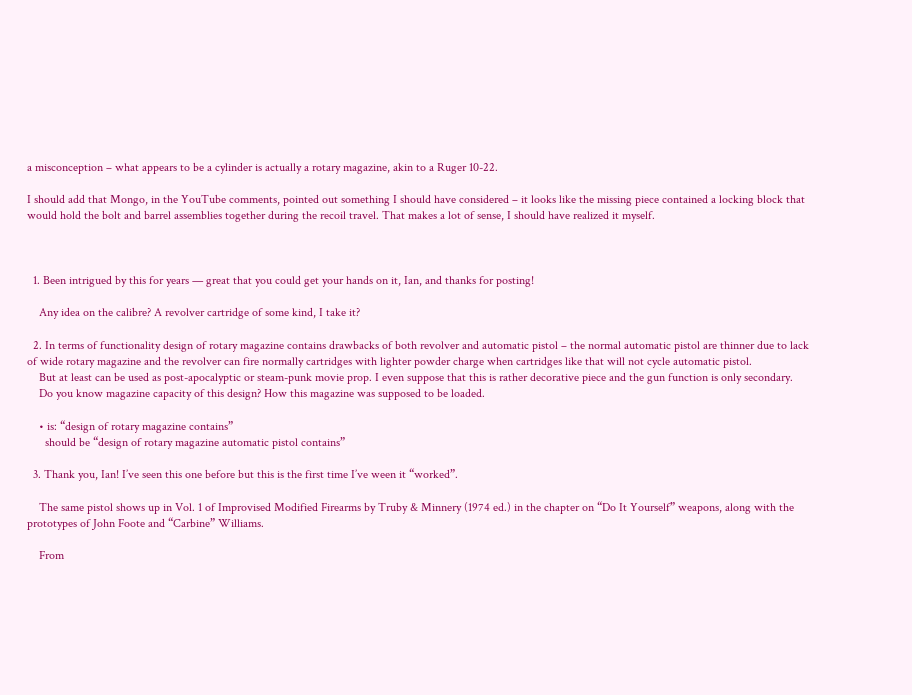a misconception – what appears to be a cylinder is actually a rotary magazine, akin to a Ruger 10-22.

I should add that Mongo, in the YouTube comments, pointed out something I should have considered – it looks like the missing piece contained a locking block that would hold the bolt and barrel assemblies together during the recoil travel. That makes a lot of sense, I should have realized it myself.



  1. Been intrigued by this for years — great that you could get your hands on it, Ian, and thanks for posting!

    Any idea on the calibre? A revolver cartridge of some kind, I take it?

  2. In terms of functionality design of rotary magazine contains drawbacks of both revolver and automatic pistol – the normal automatic pistol are thinner due to lack of wide rotary magazine and the revolver can fire normally cartridges with lighter powder charge when cartridges like that will not cycle automatic pistol.
    But at least can be used as post-apocalyptic or steam-punk movie prop. I even suppose that this is rather decorative piece and the gun function is only secondary.
    Do you know magazine capacity of this design? How this magazine was supposed to be loaded.

    • is: “design of rotary magazine contains”
      should be “design of rotary magazine automatic pistol contains”

  3. Thank you, Ian! I’ve seen this one before but this is the first time I’ve ween it “worked”.

    The same pistol shows up in Vol. 1 of Improvised Modified Firearms by Truby & Minnery (1974 ed.) in the chapter on “Do It Yourself” weapons, along with the prototypes of John Foote and “Carbine” Williams.

    From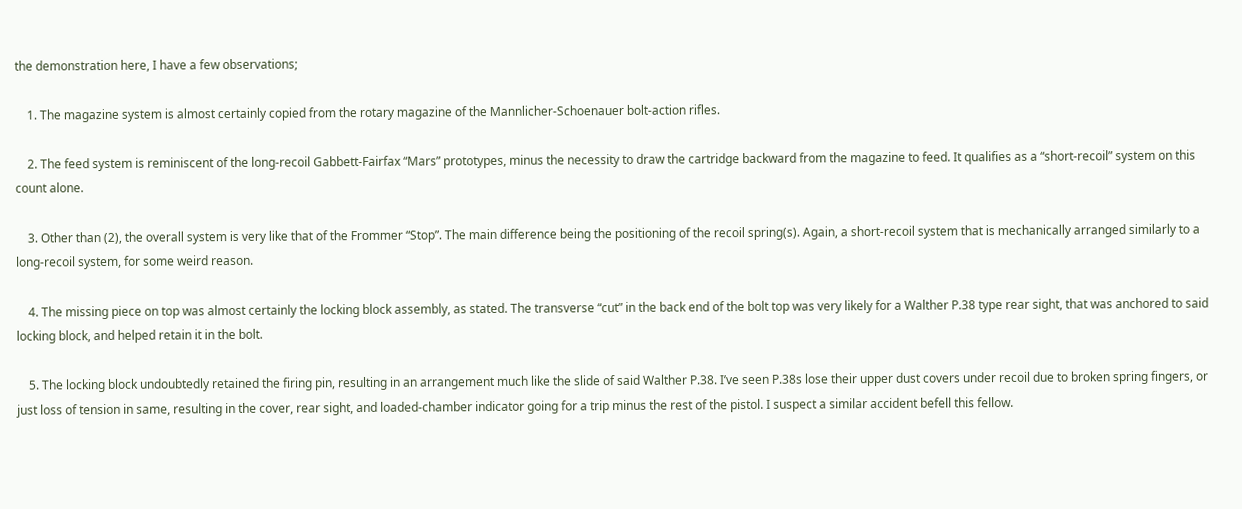the demonstration here, I have a few observations;

    1. The magazine system is almost certainly copied from the rotary magazine of the Mannlicher-Schoenauer bolt-action rifles.

    2. The feed system is reminiscent of the long-recoil Gabbett-Fairfax “Mars” prototypes, minus the necessity to draw the cartridge backward from the magazine to feed. It qualifies as a “short-recoil” system on this count alone.

    3. Other than (2), the overall system is very like that of the Frommer “Stop”. The main difference being the positioning of the recoil spring(s). Again, a short-recoil system that is mechanically arranged similarly to a long-recoil system, for some weird reason.

    4. The missing piece on top was almost certainly the locking block assembly, as stated. The transverse “cut” in the back end of the bolt top was very likely for a Walther P.38 type rear sight, that was anchored to said locking block, and helped retain it in the bolt.

    5. The locking block undoubtedly retained the firing pin, resulting in an arrangement much like the slide of said Walther P.38. I’ve seen P.38s lose their upper dust covers under recoil due to broken spring fingers, or just loss of tension in same, resulting in the cover, rear sight, and loaded-chamber indicator going for a trip minus the rest of the pistol. I suspect a similar accident befell this fellow.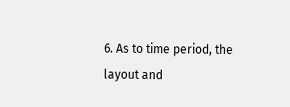6. As to time period, the layout and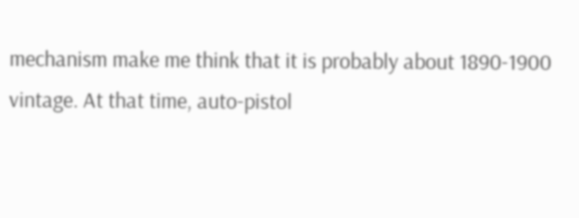mechanism make me think that it is probably about 1890-1900 vintage. At that time, auto-pistol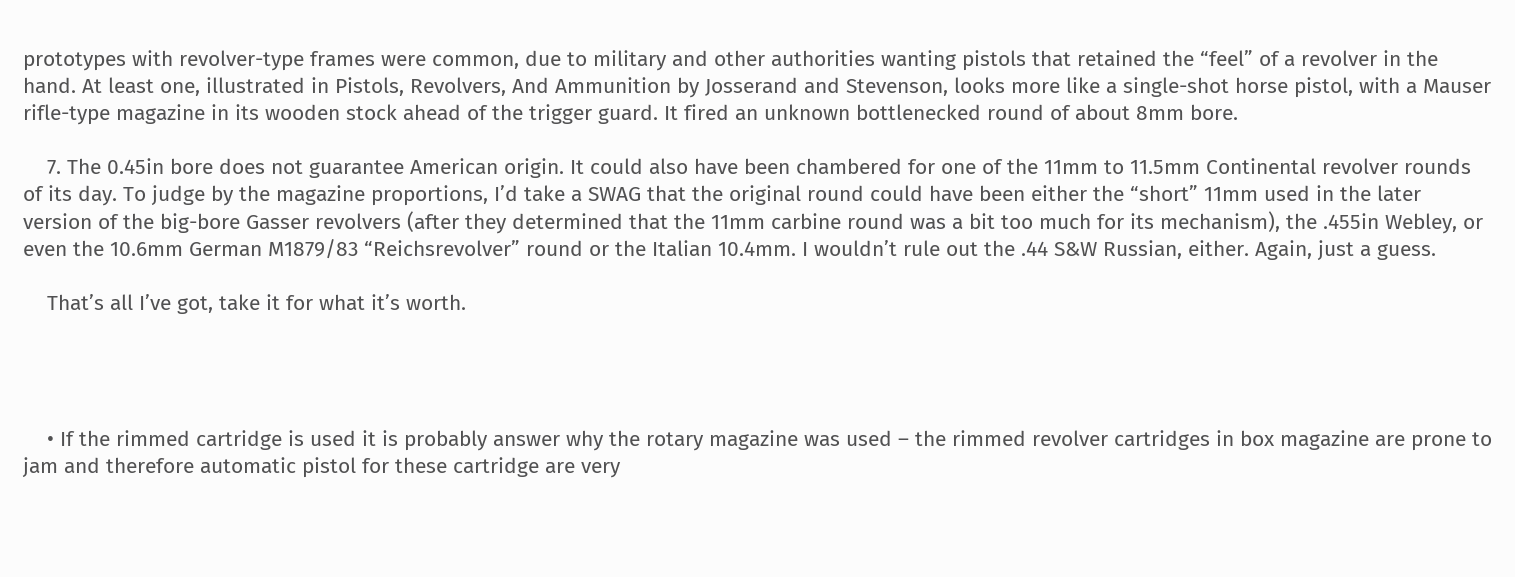prototypes with revolver-type frames were common, due to military and other authorities wanting pistols that retained the “feel” of a revolver in the hand. At least one, illustrated in Pistols, Revolvers, And Ammunition by Josserand and Stevenson, looks more like a single-shot horse pistol, with a Mauser rifle-type magazine in its wooden stock ahead of the trigger guard. It fired an unknown bottlenecked round of about 8mm bore.

    7. The 0.45in bore does not guarantee American origin. It could also have been chambered for one of the 11mm to 11.5mm Continental revolver rounds of its day. To judge by the magazine proportions, I’d take a SWAG that the original round could have been either the “short” 11mm used in the later version of the big-bore Gasser revolvers (after they determined that the 11mm carbine round was a bit too much for its mechanism), the .455in Webley, or even the 10.6mm German M1879/83 “Reichsrevolver” round or the Italian 10.4mm. I wouldn’t rule out the .44 S&W Russian, either. Again, just a guess.

    That’s all I’ve got, take it for what it’s worth.




    • If the rimmed cartridge is used it is probably answer why the rotary magazine was used – the rimmed revolver cartridges in box magazine are prone to jam and therefore automatic pistol for these cartridge are very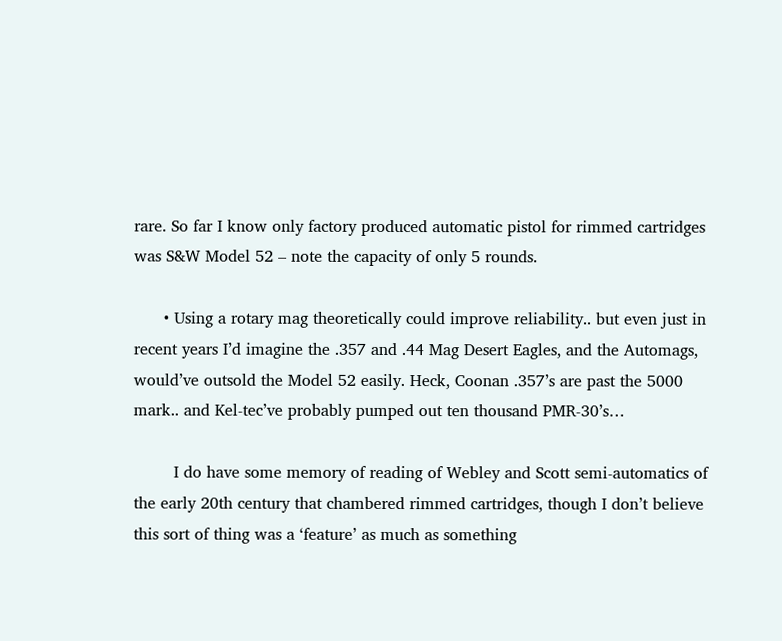rare. So far I know only factory produced automatic pistol for rimmed cartridges was S&W Model 52 – note the capacity of only 5 rounds.

      • Using a rotary mag theoretically could improve reliability.. but even just in recent years I’d imagine the .357 and .44 Mag Desert Eagles, and the Automags, would’ve outsold the Model 52 easily. Heck, Coonan .357’s are past the 5000 mark.. and Kel-tec’ve probably pumped out ten thousand PMR-30’s…

        I do have some memory of reading of Webley and Scott semi-automatics of the early 20th century that chambered rimmed cartridges, though I don’t believe this sort of thing was a ‘feature’ as much as something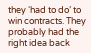they ‘had to do’ to win contracts. They probably had the right idea back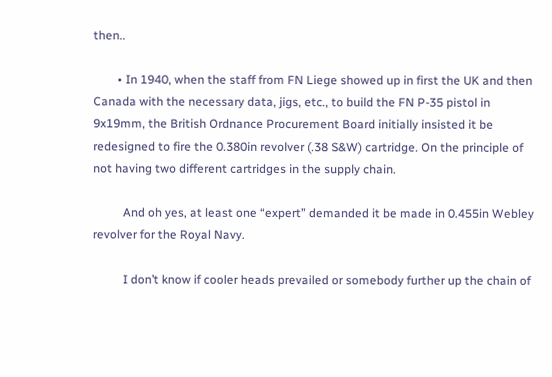then..

        • In 1940, when the staff from FN Liege showed up in first the UK and then Canada with the necessary data, jigs, etc., to build the FN P-35 pistol in 9x19mm, the British Ordnance Procurement Board initially insisted it be redesigned to fire the 0.380in revolver (.38 S&W) cartridge. On the principle of not having two different cartridges in the supply chain.

          And oh yes, at least one “expert” demanded it be made in 0.455in Webley revolver for the Royal Navy.

          I don’t know if cooler heads prevailed or somebody further up the chain of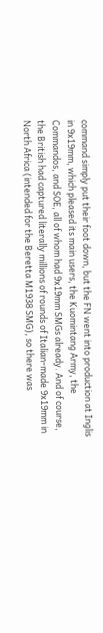command simply put their foot down, but the FN went into production at Inglis in 9x19mm, which pleased its main users, the Kuomintang Army, the Commandos, and SOE, all of whom had 9x19mm SMGs already. And of course, the British had captured literally millions of rounds of Italian-made 9x19mm in North Africa (intended for the Beretta M1938 SMG), so there was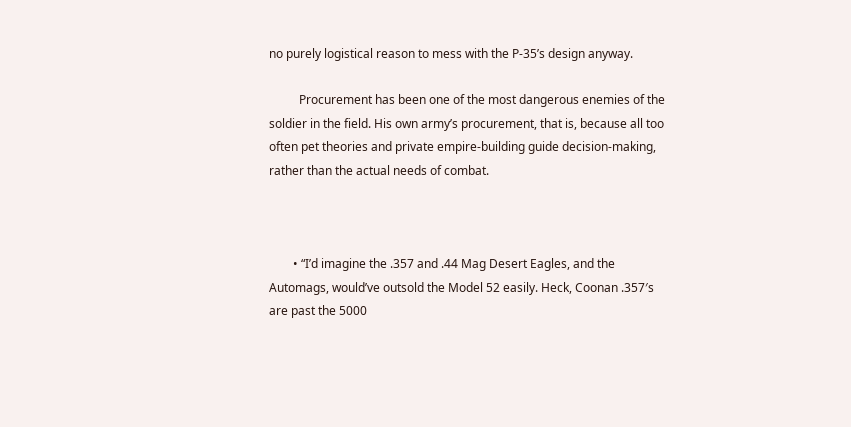no purely logistical reason to mess with the P-35’s design anyway.

          Procurement has been one of the most dangerous enemies of the soldier in the field. His own army’s procurement, that is, because all too often pet theories and private empire-building guide decision-making, rather than the actual needs of combat.



        • “I’d imagine the .357 and .44 Mag Desert Eagles, and the Automags, would’ve outsold the Model 52 easily. Heck, Coonan .357′s are past the 5000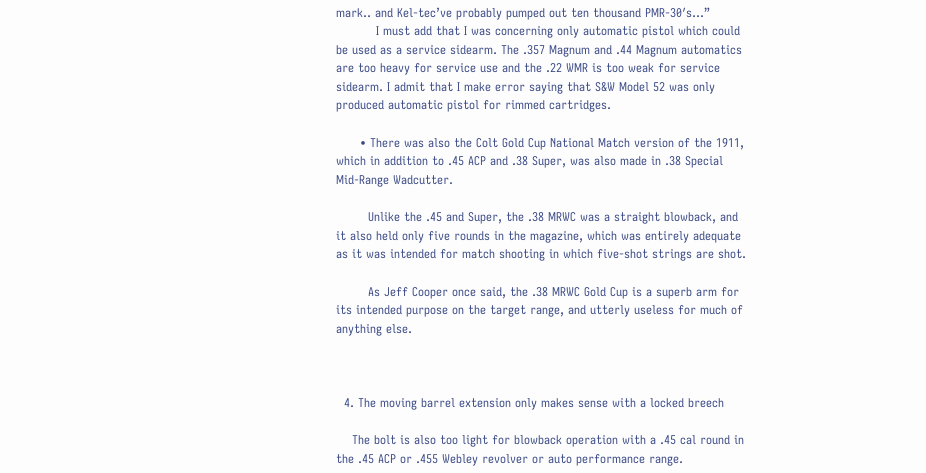mark.. and Kel-tec’ve probably pumped out ten thousand PMR-30′s…”
          I must add that I was concerning only automatic pistol which could be used as a service sidearm. The .357 Magnum and .44 Magnum automatics are too heavy for service use and the .22 WMR is too weak for service sidearm. I admit that I make error saying that S&W Model 52 was only produced automatic pistol for rimmed cartridges.

      • There was also the Colt Gold Cup National Match version of the 1911, which in addition to .45 ACP and .38 Super, was also made in .38 Special Mid-Range Wadcutter.

        Unlike the .45 and Super, the .38 MRWC was a straight blowback, and it also held only five rounds in the magazine, which was entirely adequate as it was intended for match shooting in which five-shot strings are shot.

        As Jeff Cooper once said, the .38 MRWC Gold Cup is a superb arm for its intended purpose on the target range, and utterly useless for much of anything else.



  4. The moving barrel extension only makes sense with a locked breech

    The bolt is also too light for blowback operation with a .45 cal round in the .45 ACP or .455 Webley revolver or auto performance range.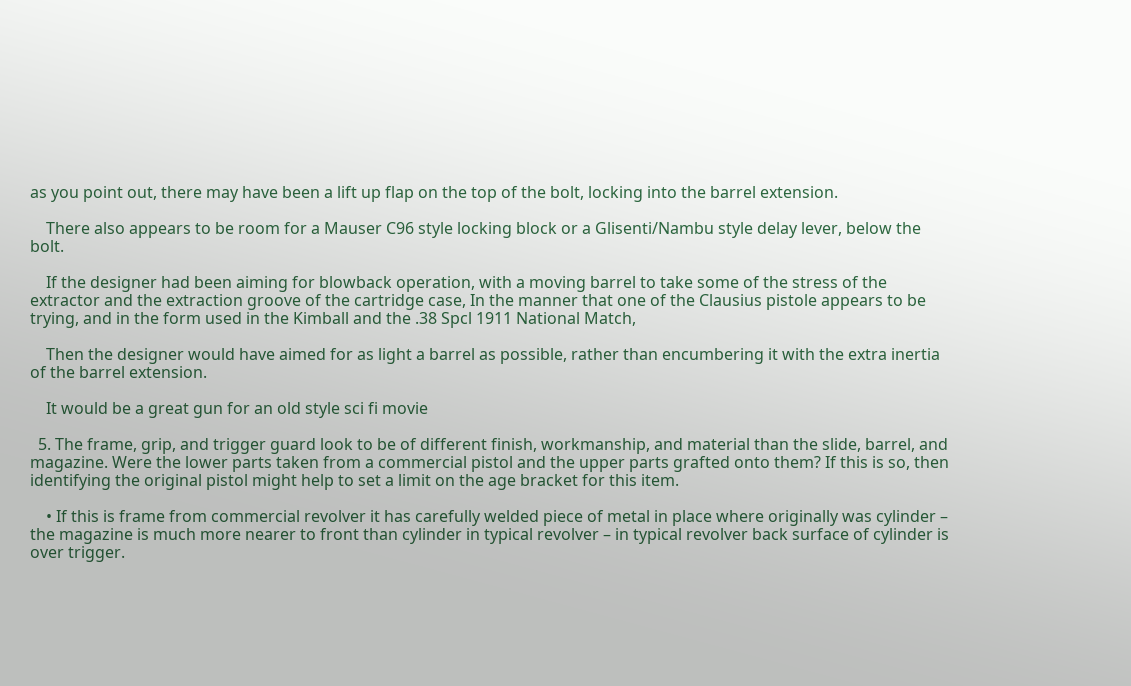as you point out, there may have been a lift up flap on the top of the bolt, locking into the barrel extension.

    There also appears to be room for a Mauser C96 style locking block or a Glisenti/Nambu style delay lever, below the bolt.

    If the designer had been aiming for blowback operation, with a moving barrel to take some of the stress of the extractor and the extraction groove of the cartridge case, In the manner that one of the Clausius pistole appears to be trying, and in the form used in the Kimball and the .38 Spcl 1911 National Match,

    Then the designer would have aimed for as light a barrel as possible, rather than encumbering it with the extra inertia of the barrel extension.

    It would be a great gun for an old style sci fi movie

  5. The frame, grip, and trigger guard look to be of different finish, workmanship, and material than the slide, barrel, and magazine. Were the lower parts taken from a commercial pistol and the upper parts grafted onto them? If this is so, then identifying the original pistol might help to set a limit on the age bracket for this item.

    • If this is frame from commercial revolver it has carefully welded piece of metal in place where originally was cylinder – the magazine is much more nearer to front than cylinder in typical revolver – in typical revolver back surface of cylinder is over trigger.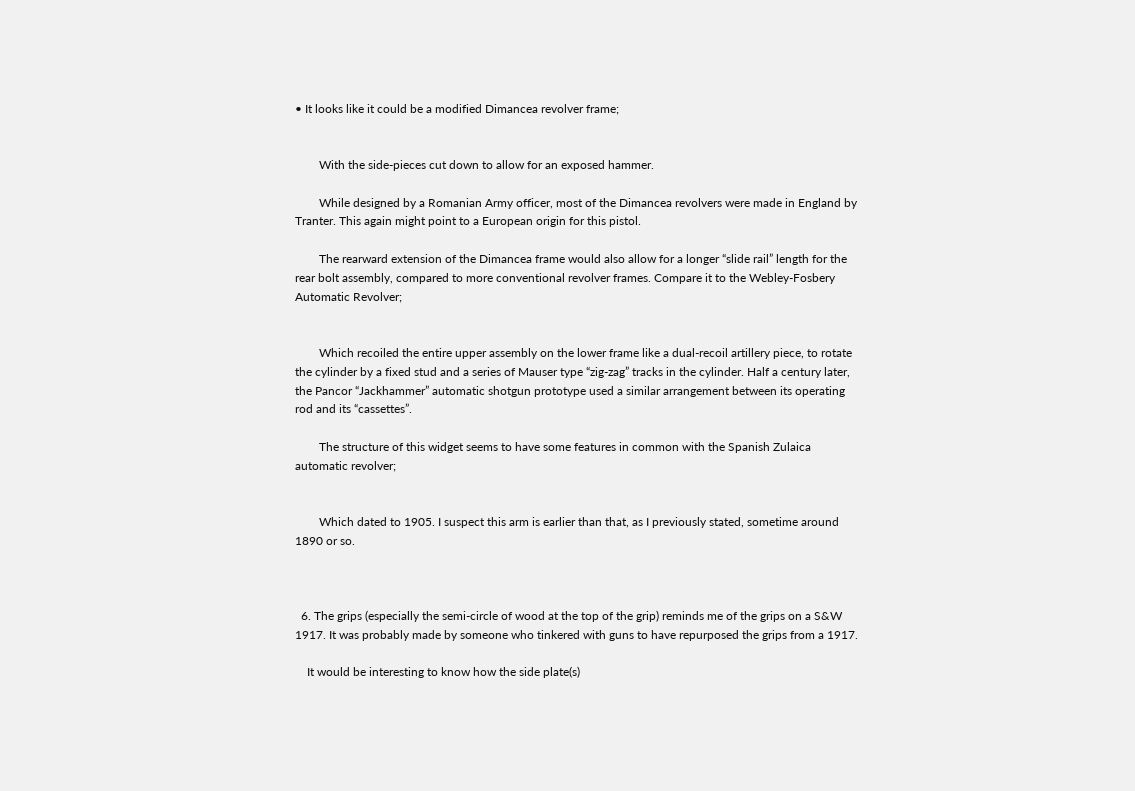• It looks like it could be a modified Dimancea revolver frame;


        With the side-pieces cut down to allow for an exposed hammer.

        While designed by a Romanian Army officer, most of the Dimancea revolvers were made in England by Tranter. This again might point to a European origin for this pistol.

        The rearward extension of the Dimancea frame would also allow for a longer “slide rail” length for the rear bolt assembly, compared to more conventional revolver frames. Compare it to the Webley-Fosbery Automatic Revolver;


        Which recoiled the entire upper assembly on the lower frame like a dual-recoil artillery piece, to rotate the cylinder by a fixed stud and a series of Mauser type “zig-zag” tracks in the cylinder. Half a century later, the Pancor “Jackhammer” automatic shotgun prototype used a similar arrangement between its operating rod and its “cassettes”.

        The structure of this widget seems to have some features in common with the Spanish Zulaica automatic revolver;


        Which dated to 1905. I suspect this arm is earlier than that, as I previously stated, sometime around 1890 or so.



  6. The grips (especially the semi-circle of wood at the top of the grip) reminds me of the grips on a S&W 1917. It was probably made by someone who tinkered with guns to have repurposed the grips from a 1917.

    It would be interesting to know how the side plate(s)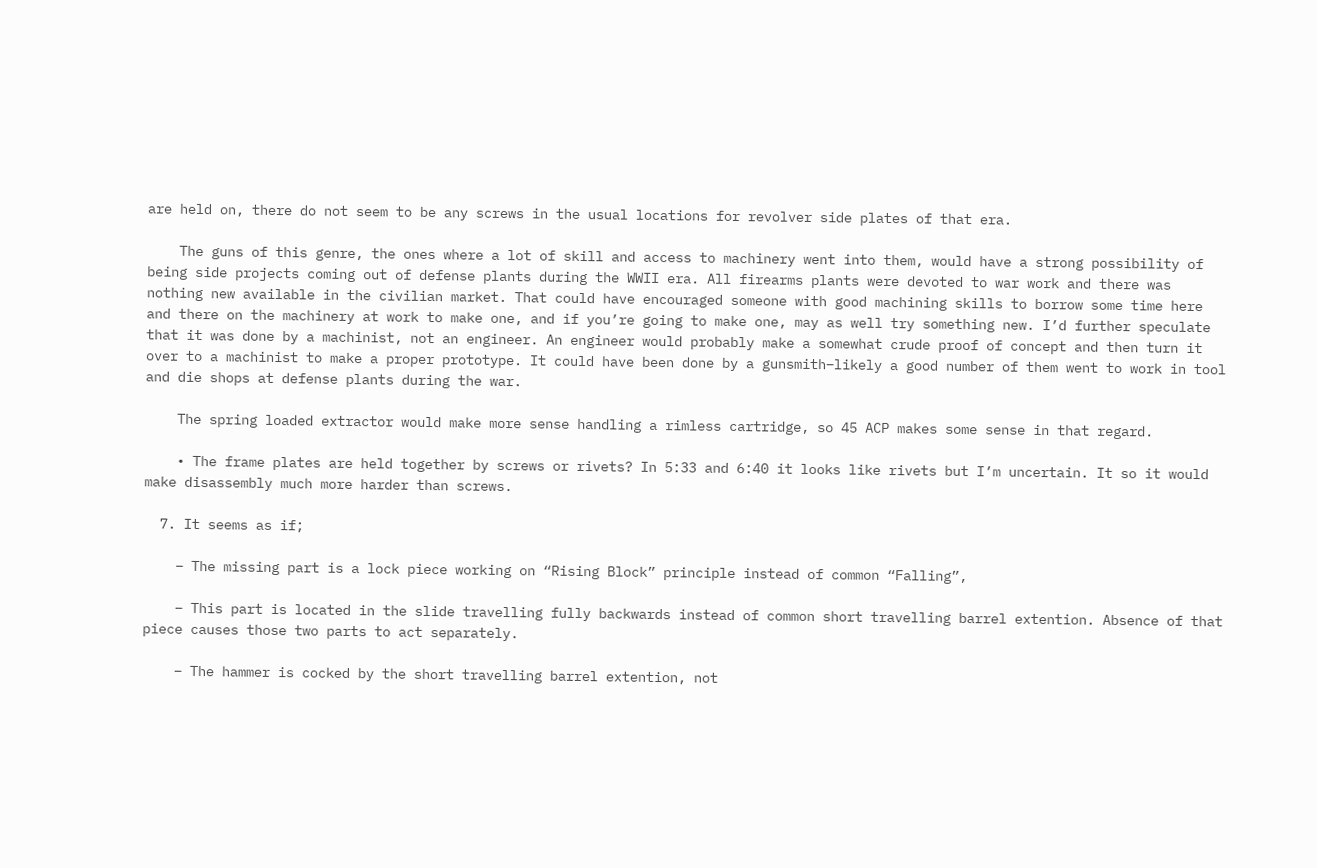are held on, there do not seem to be any screws in the usual locations for revolver side plates of that era.

    The guns of this genre, the ones where a lot of skill and access to machinery went into them, would have a strong possibility of being side projects coming out of defense plants during the WWII era. All firearms plants were devoted to war work and there was nothing new available in the civilian market. That could have encouraged someone with good machining skills to borrow some time here and there on the machinery at work to make one, and if you’re going to make one, may as well try something new. I’d further speculate that it was done by a machinist, not an engineer. An engineer would probably make a somewhat crude proof of concept and then turn it over to a machinist to make a proper prototype. It could have been done by a gunsmith–likely a good number of them went to work in tool and die shops at defense plants during the war.

    The spring loaded extractor would make more sense handling a rimless cartridge, so 45 ACP makes some sense in that regard.

    • The frame plates are held together by screws or rivets? In 5:33 and 6:40 it looks like rivets but I’m uncertain. It so it would make disassembly much more harder than screws.

  7. It seems as if;

    – The missing part is a lock piece working on “Rising Block” principle instead of common “Falling”,

    – This part is located in the slide travelling fully backwards instead of common short travelling barrel extention. Absence of that piece causes those two parts to act separately.

    – The hammer is cocked by the short travelling barrel extention, not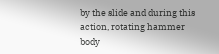by the slide and during this action, rotating hammer body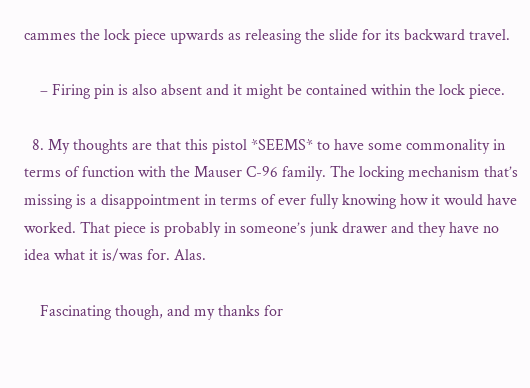cammes the lock piece upwards as releasing the slide for its backward travel.

    – Firing pin is also absent and it might be contained within the lock piece.

  8. My thoughts are that this pistol *SEEMS* to have some commonality in terms of function with the Mauser C-96 family. The locking mechanism that’s missing is a disappointment in terms of ever fully knowing how it would have worked. That piece is probably in someone’s junk drawer and they have no idea what it is/was for. Alas.

    Fascinating though, and my thanks for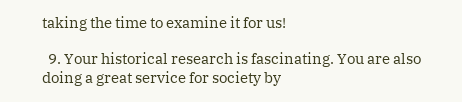taking the time to examine it for us!

  9. Your historical research is fascinating. You are also doing a great service for society by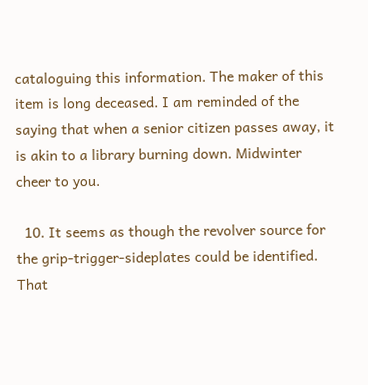cataloguing this information. The maker of this item is long deceased. I am reminded of the saying that when a senior citizen passes away, it is akin to a library burning down. Midwinter cheer to you.

  10. It seems as though the revolver source for the grip-trigger-sideplates could be identified. That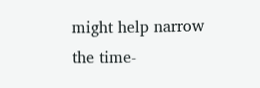might help narrow the time-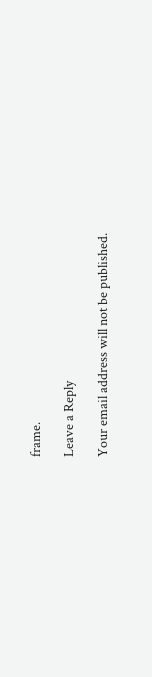frame.

Leave a Reply

Your email address will not be published.